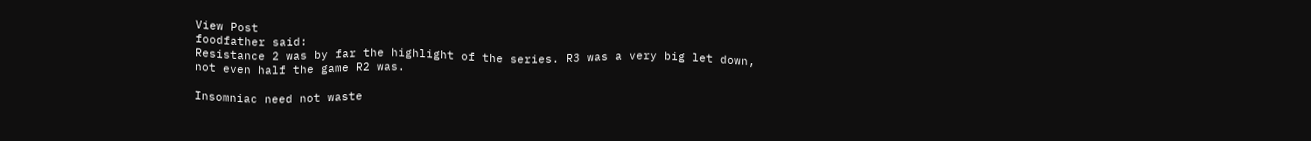View Post
foodfather said:
Resistance 2 was by far the highlight of the series. R3 was a very big let down, not even half the game R2 was.

Insomniac need not waste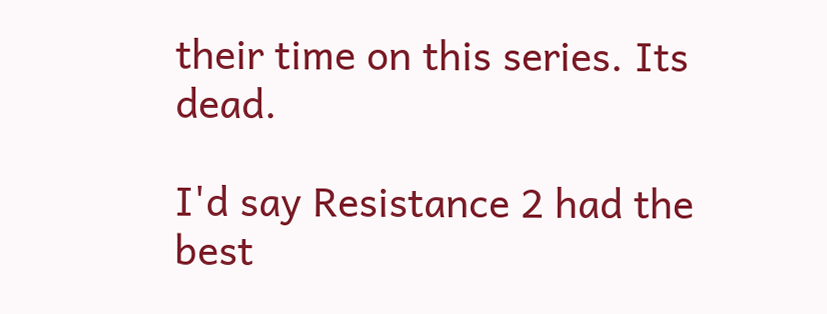their time on this series. Its dead.

I'd say Resistance 2 had the best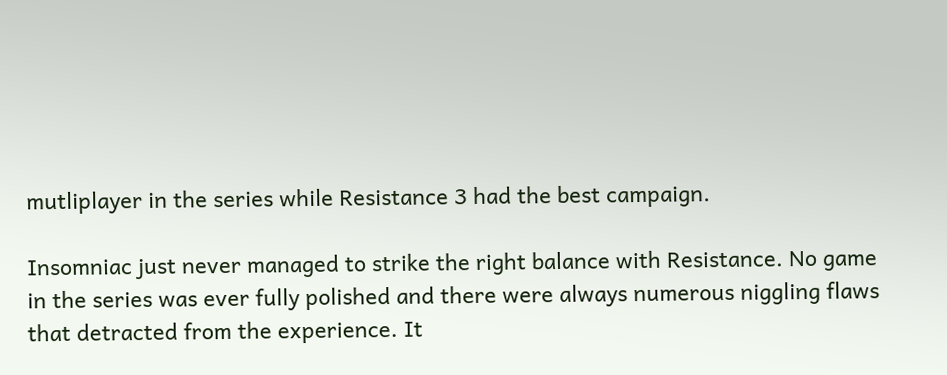mutliplayer in the series while Resistance 3 had the best campaign.

Insomniac just never managed to strike the right balance with Resistance. No game in the series was ever fully polished and there were always numerous niggling flaws that detracted from the experience. It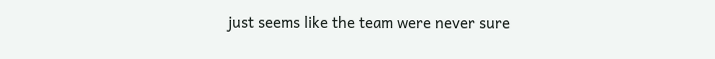just seems like the team were never sure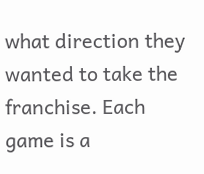what direction they wanted to take the franchise. Each game is a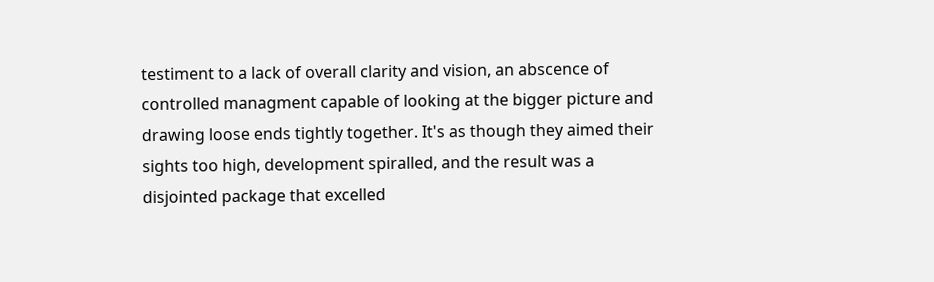testiment to a lack of overall clarity and vision, an abscence of controlled managment capable of looking at the bigger picture and drawing loose ends tightly together. It's as though they aimed their sights too high, development spiralled, and the result was a disjointed package that excelled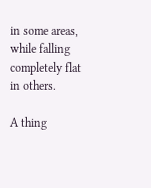in some areas, while falling completely flat in others.

A thing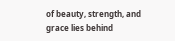of beauty, strength, and grace lies behind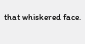that whiskered face.